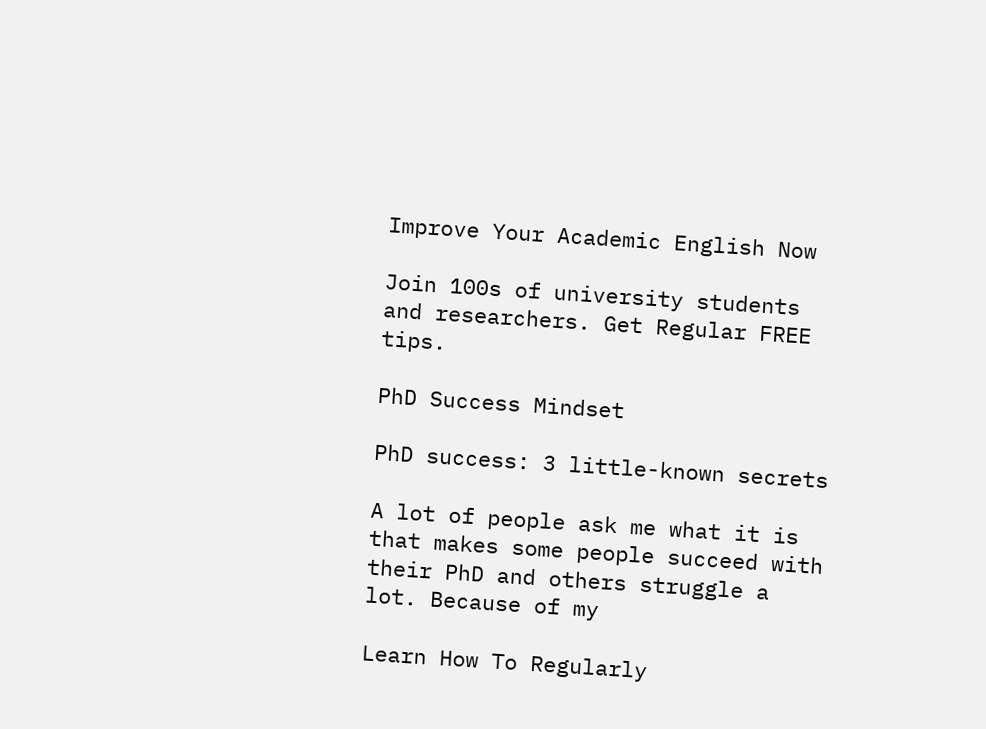Improve Your Academic English Now

Join 100s of university students and researchers. Get Regular FREE tips.

PhD Success Mindset

PhD success: 3 little-known secrets

A lot of people ask me what it is that makes some people succeed with their PhD and others struggle a lot. Because of my

Learn How To Regularly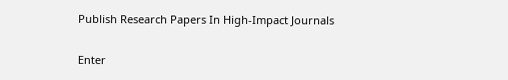Publish Research Papers In High-Impact Journals

Enter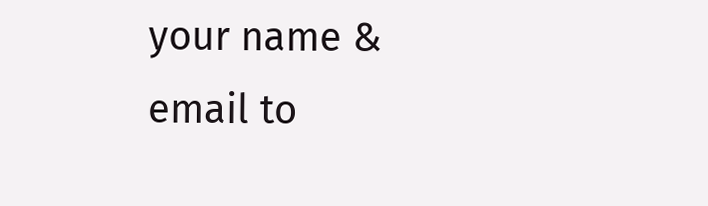your name & email to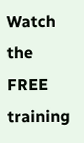Watch the FREE training